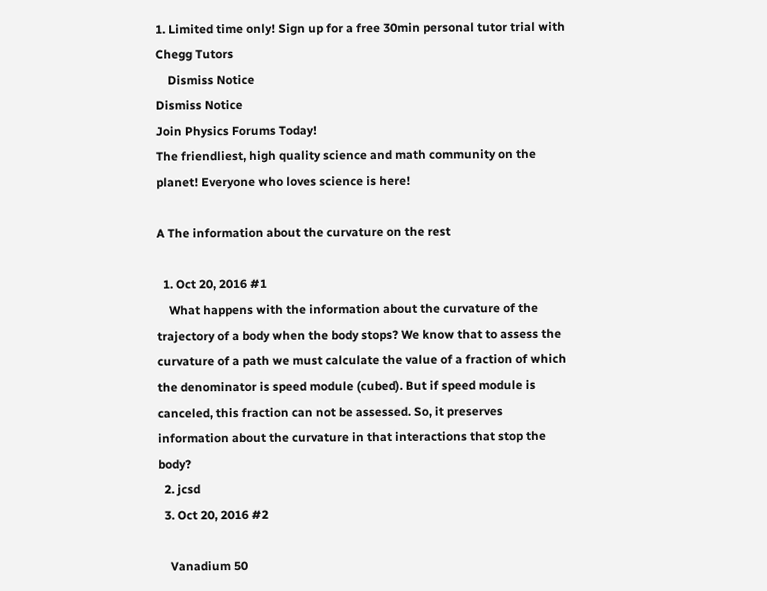1. Limited time only! Sign up for a free 30min personal tutor trial with Chegg Tutors
    Dismiss Notice
Dismiss Notice
Join Physics Forums Today!
The friendliest, high quality science and math community on the planet! Everyone who loves science is here!

A The information about the curvature on the rest

  1. Oct 20, 2016 #1
    What happens with the information about the curvature of the trajectory of a body when the body stops? We know that to assess the curvature of a path we must calculate the value of a fraction of which the denominator is speed module (cubed). But if speed module is canceled, this fraction can not be assessed. So, it preserves information about the curvature in that interactions that stop the body?
  2. jcsd
  3. Oct 20, 2016 #2

    Vanadium 50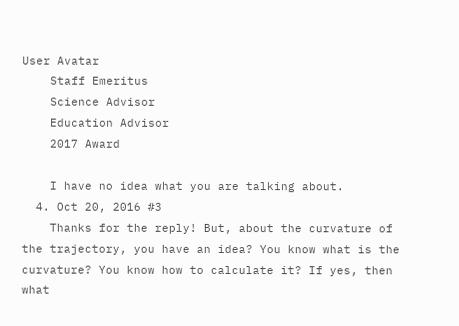User Avatar
    Staff Emeritus
    Science Advisor
    Education Advisor
    2017 Award

    I have no idea what you are talking about.
  4. Oct 20, 2016 #3
    Thanks for the reply! But, about the curvature of the trajectory, you have an idea? You know what is the curvature? You know how to calculate it? If yes, then what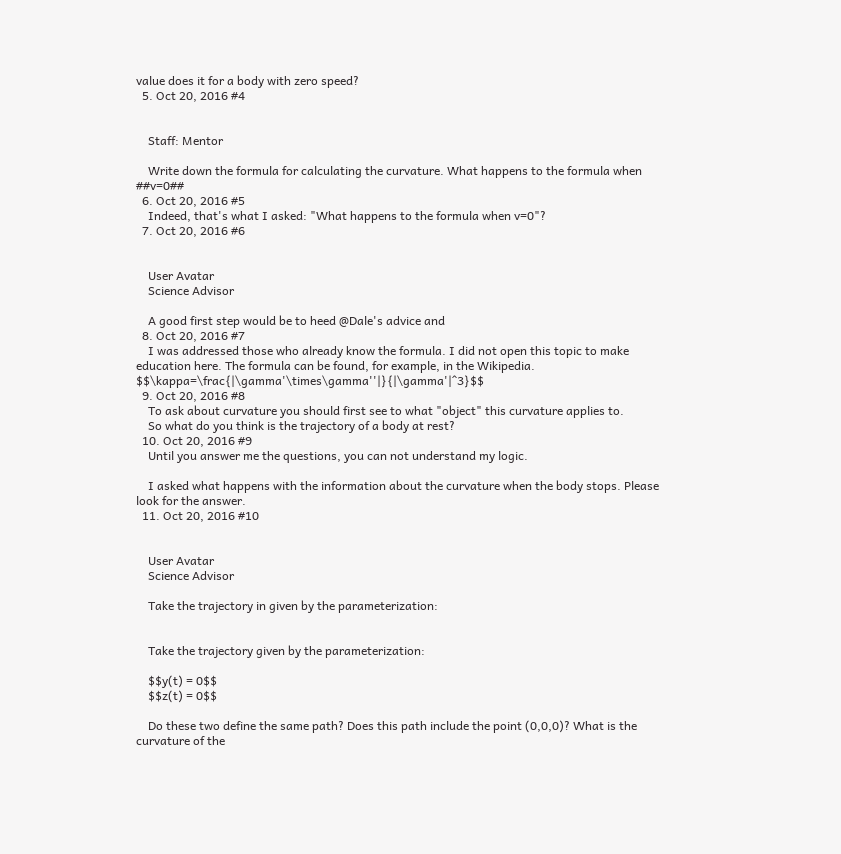value does it for a body with zero speed?
  5. Oct 20, 2016 #4


    Staff: Mentor

    Write down the formula for calculating the curvature. What happens to the formula when ##v=0##
  6. Oct 20, 2016 #5
    Indeed, that's what I asked: "What happens to the formula when v=0"?
  7. Oct 20, 2016 #6


    User Avatar
    Science Advisor

    A good first step would be to heed @Dale's advice and
  8. Oct 20, 2016 #7
    I was addressed those who already know the formula. I did not open this topic to make education here. The formula can be found, for example, in the Wikipedia. $$\kappa=\frac{|\gamma'\times\gamma''|}{|\gamma'|^3}$$
  9. Oct 20, 2016 #8
    To ask about curvature you should first see to what "object" this curvature applies to.
    So what do you think is the trajectory of a body at rest?
  10. Oct 20, 2016 #9
    Until you answer me the questions, you can not understand my logic.

    I asked what happens with the information about the curvature when the body stops. Please look for the answer.
  11. Oct 20, 2016 #10


    User Avatar
    Science Advisor

    Take the trajectory in given by the parameterization:


    Take the trajectory given by the parameterization:

    $$y(t) = 0$$
    $$z(t) = 0$$

    Do these two define the same path? Does this path include the point (0,0,0)? What is the curvature of the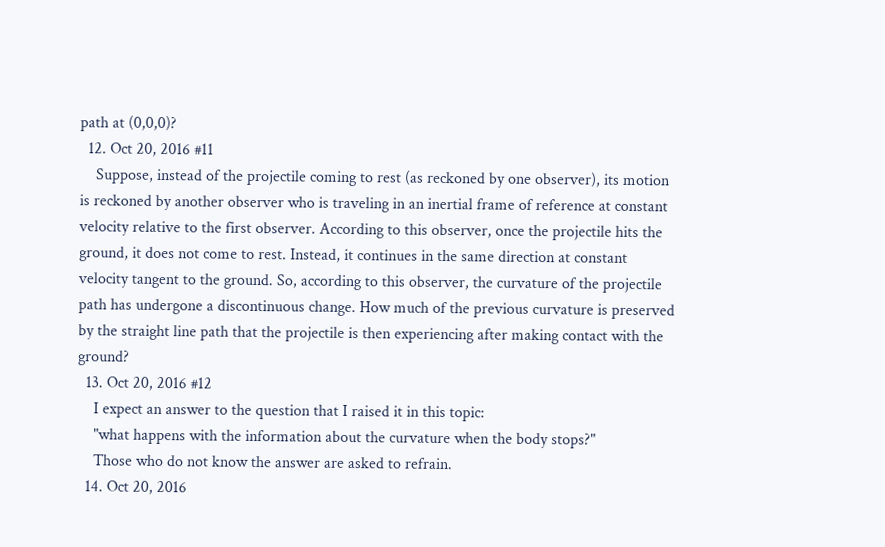path at (0,0,0)?
  12. Oct 20, 2016 #11
    Suppose, instead of the projectile coming to rest (as reckoned by one observer), its motion is reckoned by another observer who is traveling in an inertial frame of reference at constant velocity relative to the first observer. According to this observer, once the projectile hits the ground, it does not come to rest. Instead, it continues in the same direction at constant velocity tangent to the ground. So, according to this observer, the curvature of the projectile path has undergone a discontinuous change. How much of the previous curvature is preserved by the straight line path that the projectile is then experiencing after making contact with the ground?
  13. Oct 20, 2016 #12
    I expect an answer to the question that I raised it in this topic:
    "what happens with the information about the curvature when the body stops?"
    Those who do not know the answer are asked to refrain.
  14. Oct 20, 2016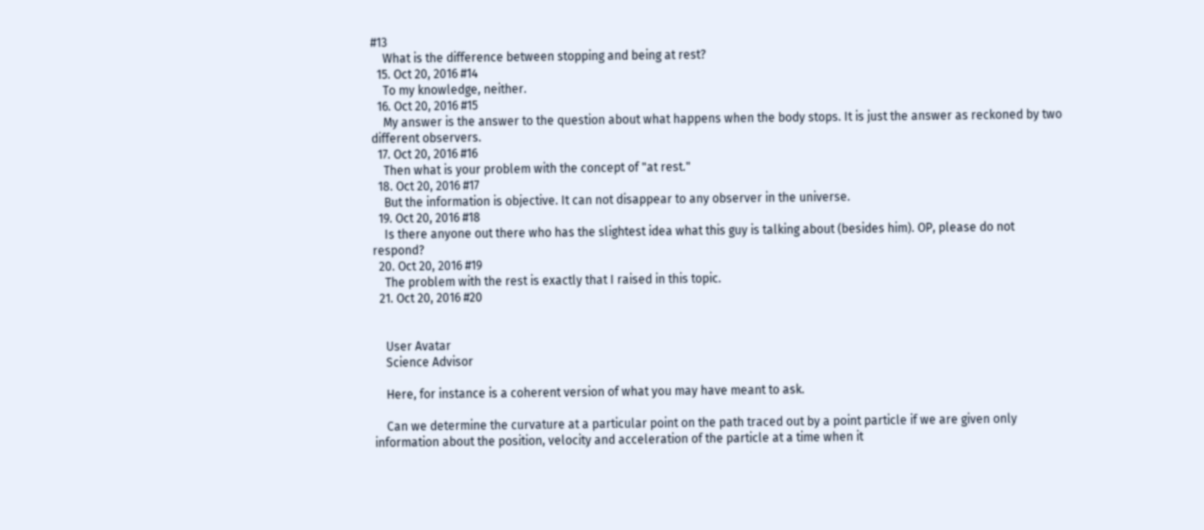#13
    What is the difference between stopping and being at rest?
  15. Oct 20, 2016 #14
    To my knowledge, neither.
  16. Oct 20, 2016 #15
    My answer is the answer to the question about what happens when the body stops. It is just the answer as reckoned by two different observers.
  17. Oct 20, 2016 #16
    Then what is your problem with the concept of "at rest."
  18. Oct 20, 2016 #17
    But the information is objective. It can not disappear to any observer in the universe.
  19. Oct 20, 2016 #18
    Is there anyone out there who has the slightest idea what this guy is talking about (besides him). OP, please do not respond?
  20. Oct 20, 2016 #19
    The problem with the rest is exactly that I raised in this topic.
  21. Oct 20, 2016 #20


    User Avatar
    Science Advisor

    Here, for instance is a coherent version of what you may have meant to ask.

    Can we determine the curvature at a particular point on the path traced out by a point particle if we are given only information about the position, velocity and acceleration of the particle at a time when it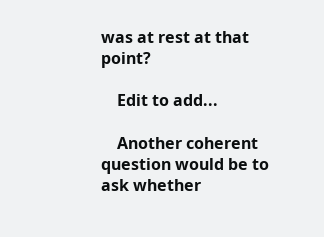was at rest at that point?

    Edit to add...

    Another coherent question would be to ask whether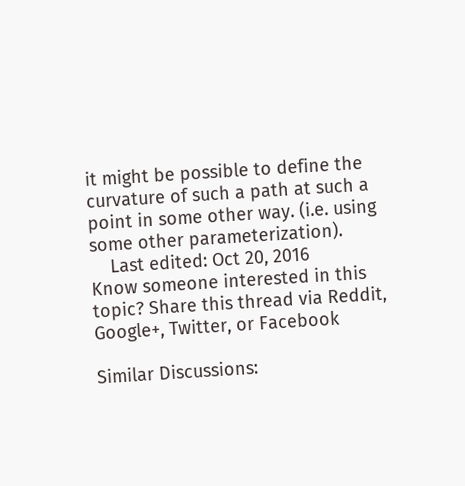it might be possible to define the curvature of such a path at such a point in some other way. (i.e. using some other parameterization).
    Last edited: Oct 20, 2016
Know someone interested in this topic? Share this thread via Reddit, Google+, Twitter, or Facebook

Similar Discussions: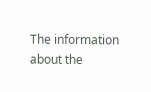The information about the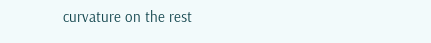curvature on the rest